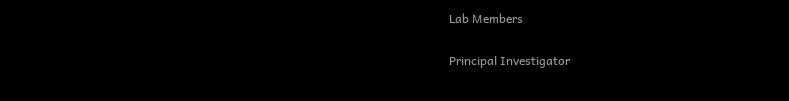Lab Members

Principal Investigator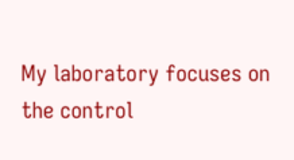My laboratory focuses on the control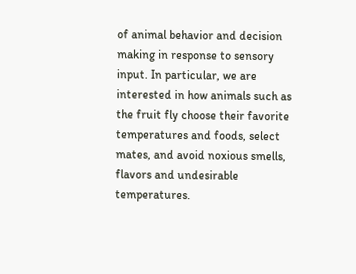of animal behavior and decision making in response to sensory input. In particular, we are interested in how animals such as the fruit fly choose their favorite temperatures and foods, select mates, and avoid noxious smells, flavors and undesirable temperatures.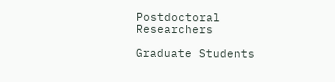Postdoctoral Researchers

Graduate Students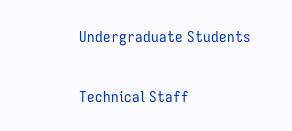Undergraduate Students

Technical Staff